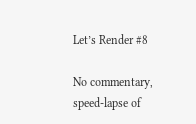Let’s Render #8

No commentary, speed-lapse of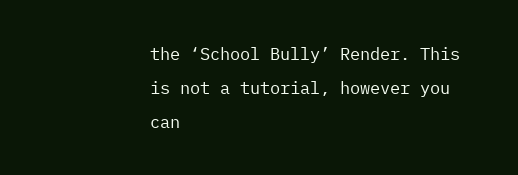the ‘School Bully’ Render. This is not a tutorial, however you can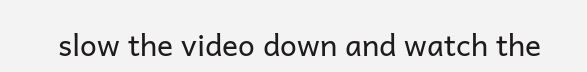slow the video down and watch the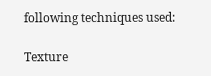following techniques used:

Texture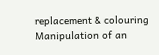replacement & colouring Manipulation of an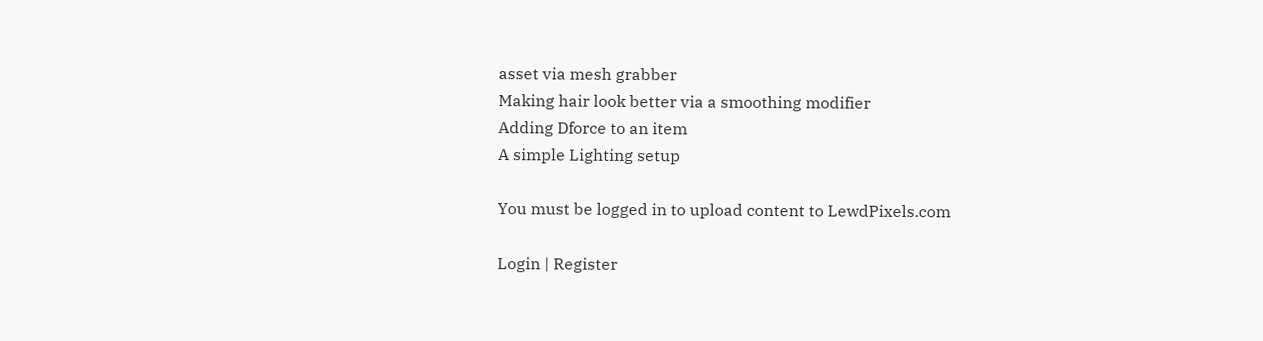asset via mesh grabber
Making hair look better via a smoothing modifier
Adding Dforce to an item
A simple Lighting setup

You must be logged in to upload content to LewdPixels.com

Login | Register